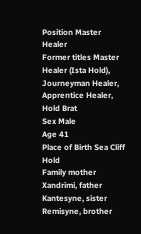Position Master Healer
Former titles Master Healer (Ista Hold), Journeyman Healer, Apprentice Healer, Hold Brat
Sex Male
Age 41
Place of Birth Sea Cliff Hold
Family mother Xandrimi, father Kantesyne, sister Remisyne, brother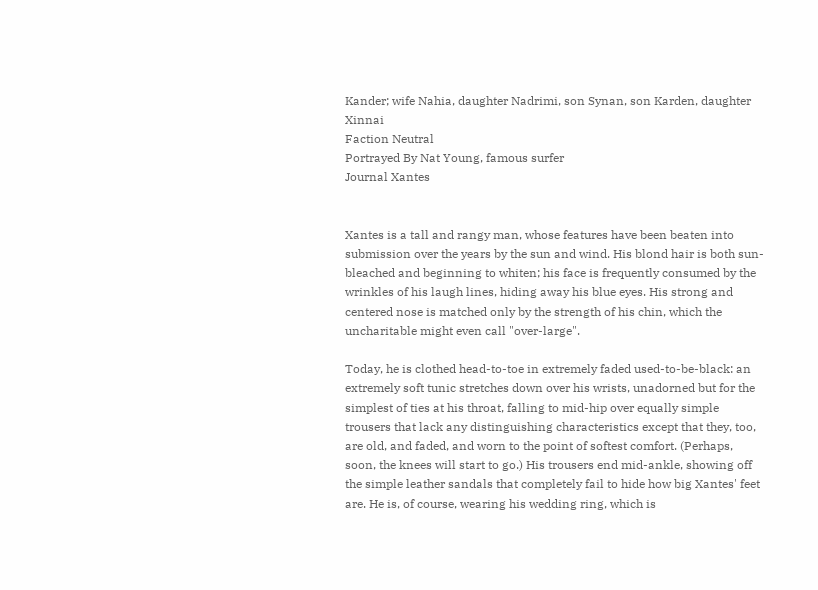Kander; wife Nahia, daughter Nadrimi, son Synan, son Karden, daughter Xinnai
Faction Neutral
Portrayed By Nat Young, famous surfer
Journal Xantes


Xantes is a tall and rangy man, whose features have been beaten into submission over the years by the sun and wind. His blond hair is both sun-bleached and beginning to whiten; his face is frequently consumed by the wrinkles of his laugh lines, hiding away his blue eyes. His strong and centered nose is matched only by the strength of his chin, which the uncharitable might even call "over-large".

Today, he is clothed head-to-toe in extremely faded used-to-be-black: an extremely soft tunic stretches down over his wrists, unadorned but for the simplest of ties at his throat, falling to mid-hip over equally simple trousers that lack any distinguishing characteristics except that they, too, are old, and faded, and worn to the point of softest comfort. (Perhaps, soon, the knees will start to go.) His trousers end mid-ankle, showing off the simple leather sandals that completely fail to hide how big Xantes' feet are. He is, of course, wearing his wedding ring, which is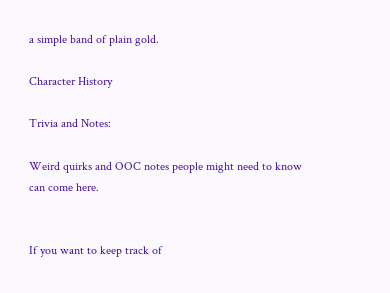a simple band of plain gold.

Character History

Trivia and Notes:

Weird quirks and OOC notes people might need to know can come here.


If you want to keep track of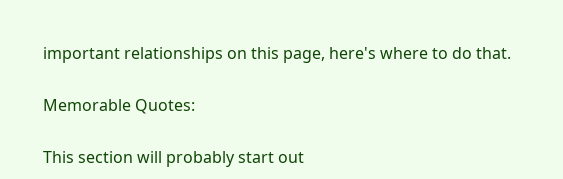important relationships on this page, here's where to do that.

Memorable Quotes:

This section will probably start out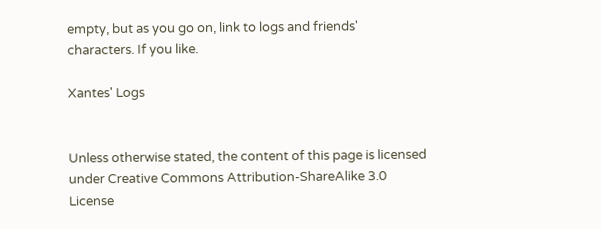empty, but as you go on, link to logs and friends' characters. If you like.

Xantes' Logs


Unless otherwise stated, the content of this page is licensed under Creative Commons Attribution-ShareAlike 3.0 License